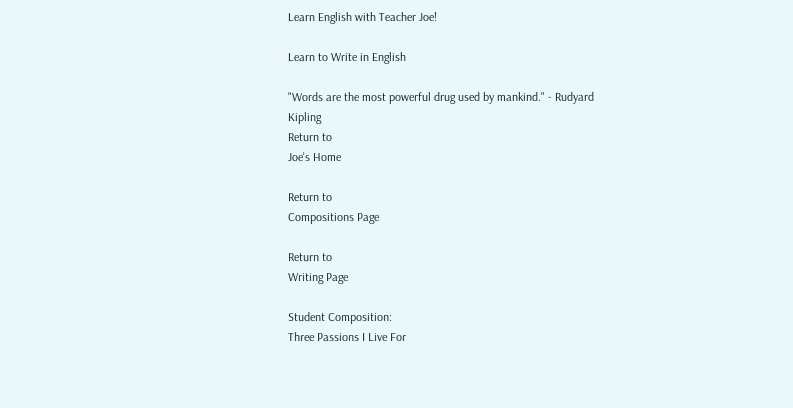Learn English with Teacher Joe!

Learn to Write in English

"Words are the most powerful drug used by mankind." - Rudyard Kipling
Return to
Joe's Home

Return to
Compositions Page

Return to
Writing Page

Student Composition:
Three Passions I Live For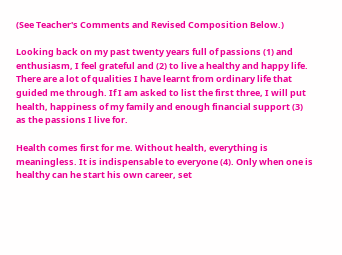(See Teacher's Comments and Revised Composition Below.)

Looking back on my past twenty years full of passions (1) and enthusiasm, I feel grateful and (2) to live a healthy and happy life. There are a lot of qualities I have learnt from ordinary life that guided me through. If I am asked to list the first three, I will put health, happiness of my family and enough financial support (3) as the passions I live for.

Health comes first for me. Without health, everything is meaningless. It is indispensable to everyone (4). Only when one is healthy can he start his own career, set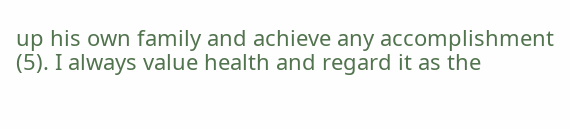up his own family and achieve any accomplishment (5). I always value health and regard it as the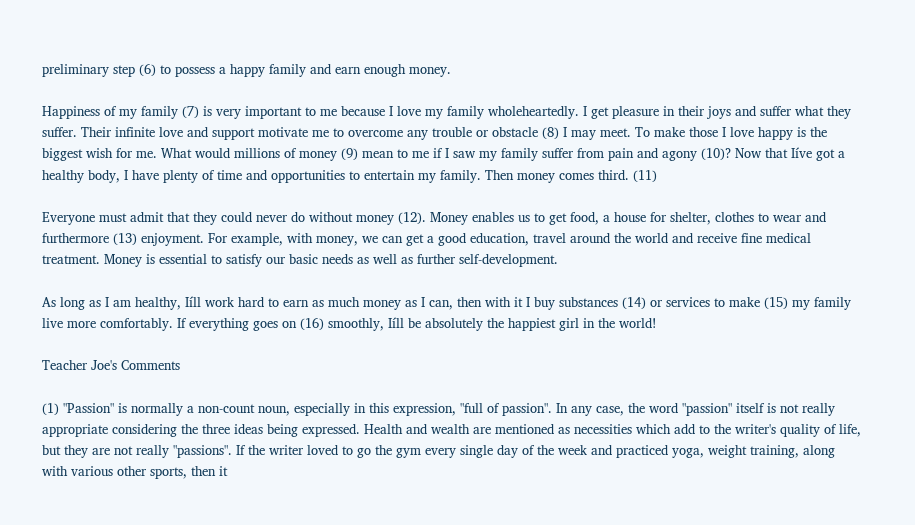preliminary step (6) to possess a happy family and earn enough money.

Happiness of my family (7) is very important to me because I love my family wholeheartedly. I get pleasure in their joys and suffer what they suffer. Their infinite love and support motivate me to overcome any trouble or obstacle (8) I may meet. To make those I love happy is the biggest wish for me. What would millions of money (9) mean to me if I saw my family suffer from pain and agony (10)? Now that Iíve got a healthy body, I have plenty of time and opportunities to entertain my family. Then money comes third. (11)

Everyone must admit that they could never do without money (12). Money enables us to get food, a house for shelter, clothes to wear and furthermore (13) enjoyment. For example, with money, we can get a good education, travel around the world and receive fine medical treatment. Money is essential to satisfy our basic needs as well as further self-development.

As long as I am healthy, Iíll work hard to earn as much money as I can, then with it I buy substances (14) or services to make (15) my family live more comfortably. If everything goes on (16) smoothly, Iíll be absolutely the happiest girl in the world!

Teacher Joe's Comments

(1) "Passion" is normally a non-count noun, especially in this expression, "full of passion". In any case, the word "passion" itself is not really appropriate considering the three ideas being expressed. Health and wealth are mentioned as necessities which add to the writer's quality of life, but they are not really "passions". If the writer loved to go the gym every single day of the week and practiced yoga, weight training, along with various other sports, then it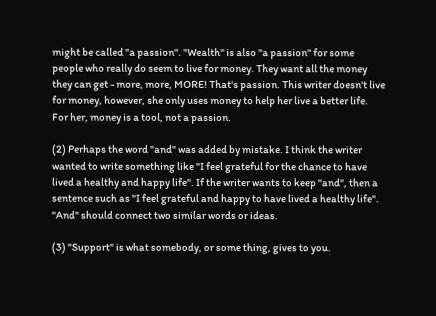might be called "a passion". "Wealth" is also "a passion" for some people who really do seem to live for money. They want all the money they can get - more, more, MORE! That's passion. This writer doesn't live for money, however, she only uses money to help her live a better life. For her, money is a tool, not a passion.

(2) Perhaps the word "and" was added by mistake. I think the writer wanted to write something like "I feel grateful for the chance to have lived a healthy and happy life". If the writer wants to keep "and", then a sentence such as "I feel grateful and happy to have lived a healthy life". "And" should connect two similar words or ideas.

(3) "Support" is what somebody, or some thing, gives to you.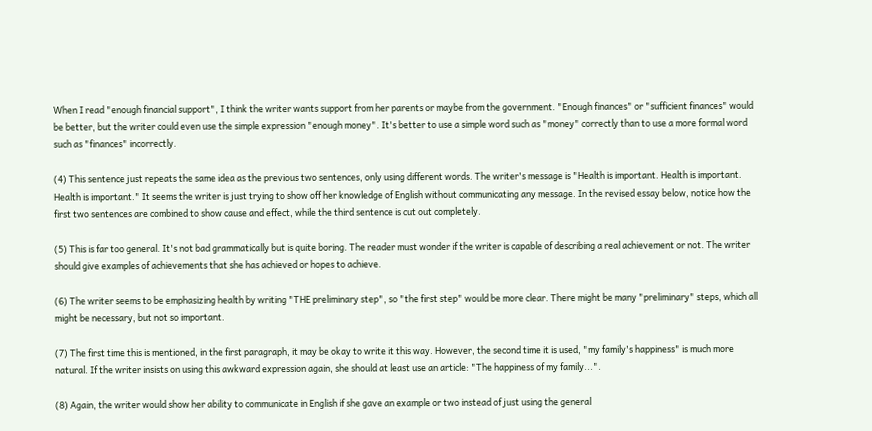When I read "enough financial support", I think the writer wants support from her parents or maybe from the government. "Enough finances" or "sufficient finances" would be better, but the writer could even use the simple expression "enough money". It's better to use a simple word such as "money" correctly than to use a more formal word such as "finances" incorrectly.

(4) This sentence just repeats the same idea as the previous two sentences, only using different words. The writer's message is "Health is important. Health is important. Health is important." It seems the writer is just trying to show off her knowledge of English without communicating any message. In the revised essay below, notice how the first two sentences are combined to show cause and effect, while the third sentence is cut out completely.

(5) This is far too general. It's not bad grammatically but is quite boring. The reader must wonder if the writer is capable of describing a real achievement or not. The writer should give examples of achievements that she has achieved or hopes to achieve.

(6) The writer seems to be emphasizing health by writing "THE preliminary step", so "the first step" would be more clear. There might be many "preliminary" steps, which all might be necessary, but not so important.

(7) The first time this is mentioned, in the first paragraph, it may be okay to write it this way. However, the second time it is used, "my family's happiness" is much more natural. If the writer insists on using this awkward expression again, she should at least use an article: "The happiness of my family...".

(8) Again, the writer would show her ability to communicate in English if she gave an example or two instead of just using the general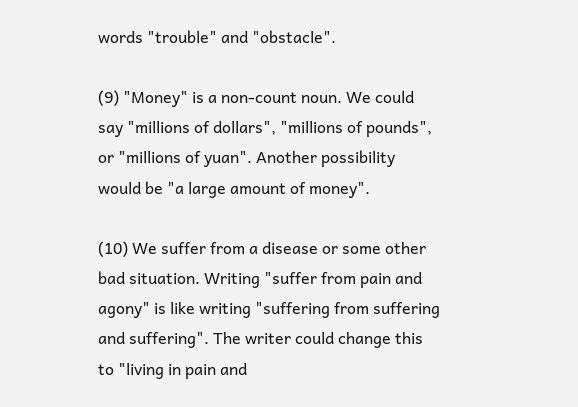words "trouble" and "obstacle".

(9) "Money" is a non-count noun. We could say "millions of dollars", "millions of pounds", or "millions of yuan". Another possibility would be "a large amount of money".

(10) We suffer from a disease or some other bad situation. Writing "suffer from pain and agony" is like writing "suffering from suffering and suffering". The writer could change this to "living in pain and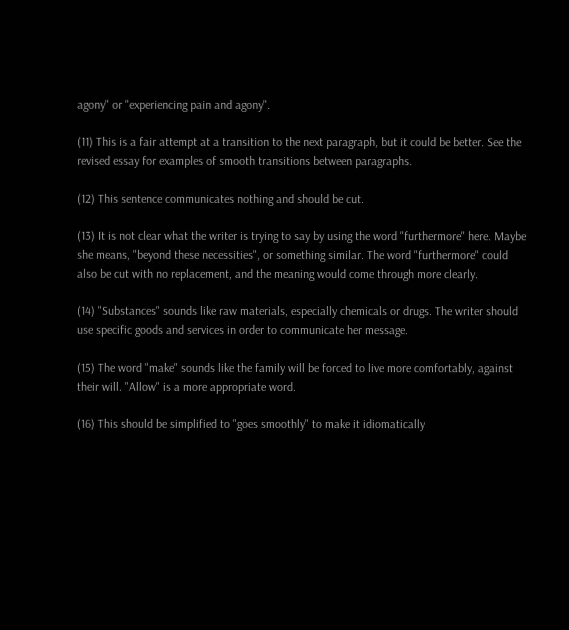agony" or "experiencing pain and agony".

(11) This is a fair attempt at a transition to the next paragraph, but it could be better. See the revised essay for examples of smooth transitions between paragraphs.

(12) This sentence communicates nothing and should be cut.

(13) It is not clear what the writer is trying to say by using the word "furthermore" here. Maybe she means, "beyond these necessities", or something similar. The word "furthermore" could also be cut with no replacement, and the meaning would come through more clearly.

(14) "Substances" sounds like raw materials, especially chemicals or drugs. The writer should use specific goods and services in order to communicate her message.

(15) The word "make" sounds like the family will be forced to live more comfortably, against their will. "Allow" is a more appropriate word.

(16) This should be simplified to "goes smoothly" to make it idiomatically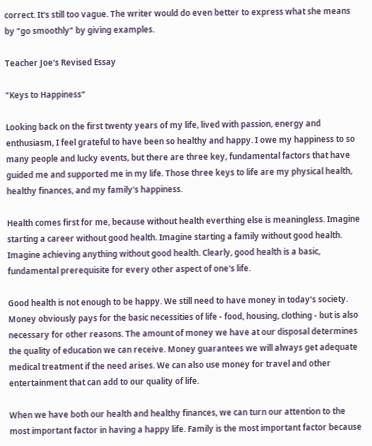correct. It's still too vague. The writer would do even better to express what she means by "go smoothly" by giving examples.

Teacher Joe's Revised Essay

"Keys to Happiness"

Looking back on the first twenty years of my life, lived with passion, energy and enthusiasm, I feel grateful to have been so healthy and happy. I owe my happiness to so many people and lucky events, but there are three key, fundamental factors that have guided me and supported me in my life. Those three keys to life are my physical health, healthy finances, and my family's happiness.

Health comes first for me, because without health everthing else is meaningless. Imagine starting a career without good health. Imagine starting a family without good health. Imagine achieving anything without good health. Clearly, good health is a basic, fundamental prerequisite for every other aspect of one's life.

Good health is not enough to be happy. We still need to have money in today's society. Money obviously pays for the basic necessities of life - food, housing, clothing - but is also necessary for other reasons. The amount of money we have at our disposal determines the quality of education we can receive. Money guarantees we will always get adequate medical treatment if the need arises. We can also use money for travel and other entertainment that can add to our quality of life.

When we have both our health and healthy finances, we can turn our attention to the most important factor in having a happy life. Family is the most important factor because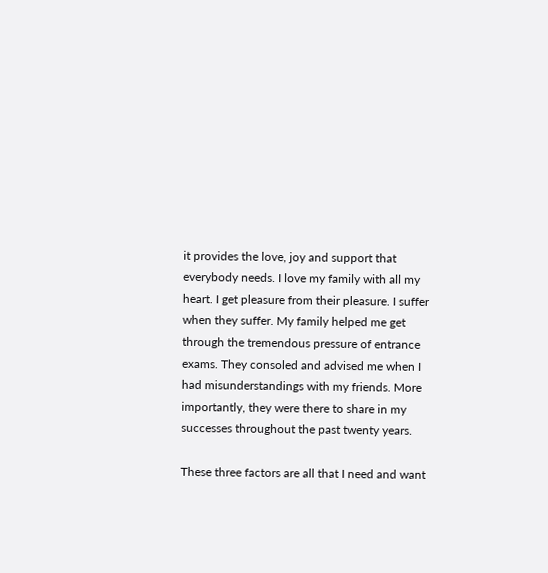it provides the love, joy and support that everybody needs. I love my family with all my heart. I get pleasure from their pleasure. I suffer when they suffer. My family helped me get through the tremendous pressure of entrance exams. They consoled and advised me when I had misunderstandings with my friends. More importantly, they were there to share in my successes throughout the past twenty years.

These three factors are all that I need and want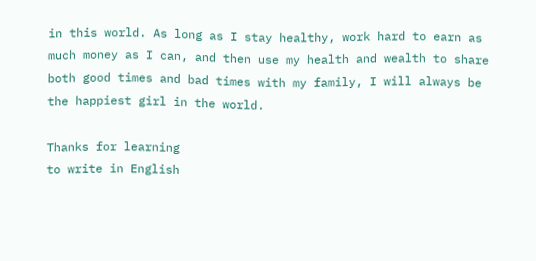in this world. As long as I stay healthy, work hard to earn as much money as I can, and then use my health and wealth to share both good times and bad times with my family, I will always be the happiest girl in the world.

Thanks for learning
to write in English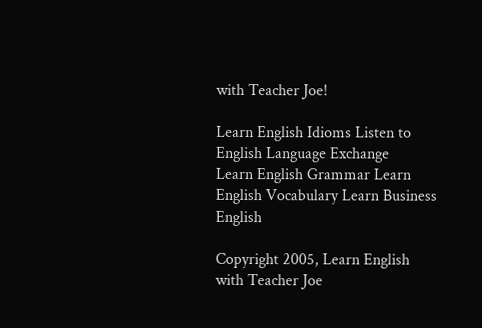with Teacher Joe!

Learn English Idioms Listen to English Language Exchange
Learn English Grammar Learn English Vocabulary Learn Business English

Copyright 2005, Learn English with Teacher Joe